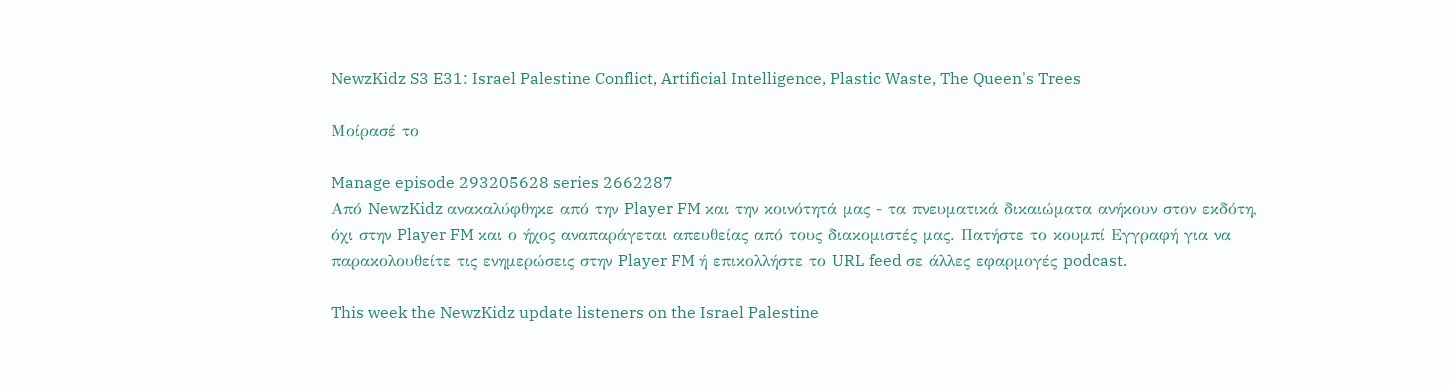NewzKidz S3 E31: Israel Palestine Conflict, Artificial Intelligence, Plastic Waste, The Queen's Trees

Μοίρασέ το

Manage episode 293205628 series 2662287
Από NewzKidz ανακαλύφθηκε από την Player FM και την κοινότητά μας - τα πνευματικά δικαιώματα ανήκουν στον εκδότη, όχι στην Player FM και ο ήχος αναπαράγεται απευθείας από τους διακομιστές μας. Πατήστε το κουμπί Εγγραφή για να παρακολουθείτε τις ενημερώσεις στην Player FM ή επικολλήστε το URL feed σε άλλες εφαρμογές podcast.

This week the NewzKidz update listeners on the Israel Palestine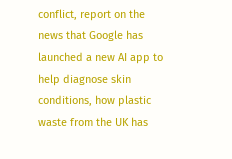conflict, report on the news that Google has launched a new AI app to help diagnose skin conditions, how plastic waste from the UK has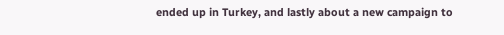ended up in Turkey, and lastly about a new campaign to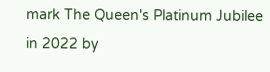mark The Queen's Platinum Jubilee in 2022 by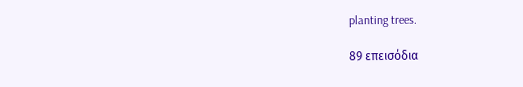planting trees.

89 επεισόδια